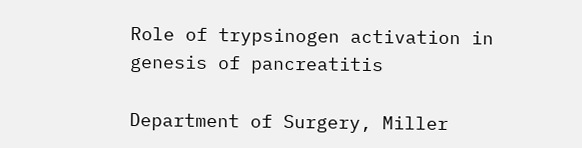Role of trypsinogen activation in genesis of pancreatitis

Department of Surgery, Miller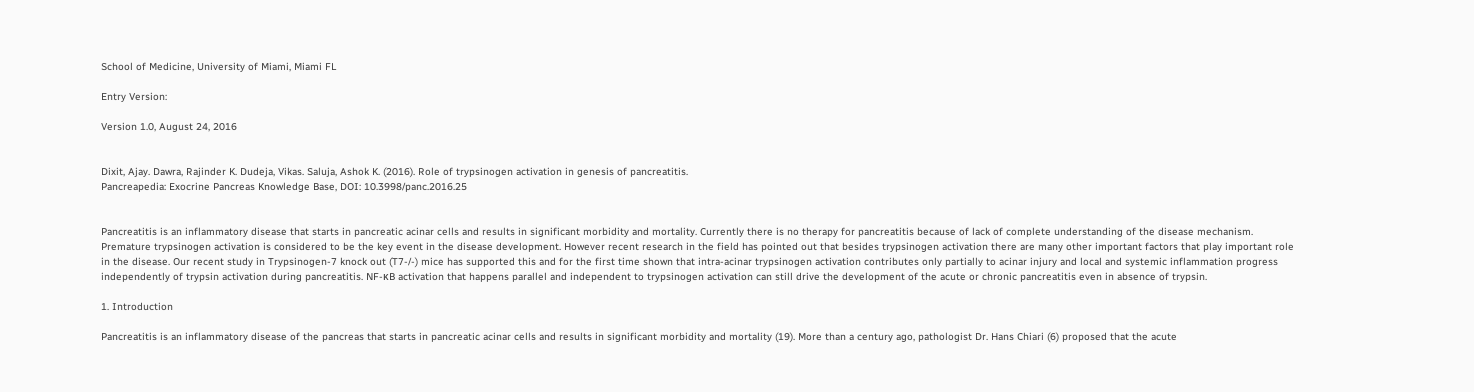School of Medicine, University of Miami, Miami FL

Entry Version:

Version 1.0, August 24, 2016


Dixit, Ajay. Dawra, Rajinder K. Dudeja, Vikas. Saluja, Ashok K. (2016). Role of trypsinogen activation in genesis of pancreatitis.
Pancreapedia: Exocrine Pancreas Knowledge Base, DOI: 10.3998/panc.2016.25


Pancreatitis is an inflammatory disease that starts in pancreatic acinar cells and results in significant morbidity and mortality. Currently there is no therapy for pancreatitis because of lack of complete understanding of the disease mechanism. Premature trypsinogen activation is considered to be the key event in the disease development. However recent research in the field has pointed out that besides trypsinogen activation there are many other important factors that play important role in the disease. Our recent study in Trypsinogen-7 knock out (T7-/-) mice has supported this and for the first time shown that intra-acinar trypsinogen activation contributes only partially to acinar injury and local and systemic inflammation progress independently of trypsin activation during pancreatitis. NF-κB activation that happens parallel and independent to trypsinogen activation can still drive the development of the acute or chronic pancreatitis even in absence of trypsin.

1. Introduction

Pancreatitis is an inflammatory disease of the pancreas that starts in pancreatic acinar cells and results in significant morbidity and mortality (19). More than a century ago, pathologist Dr. Hans Chiari (6) proposed that the acute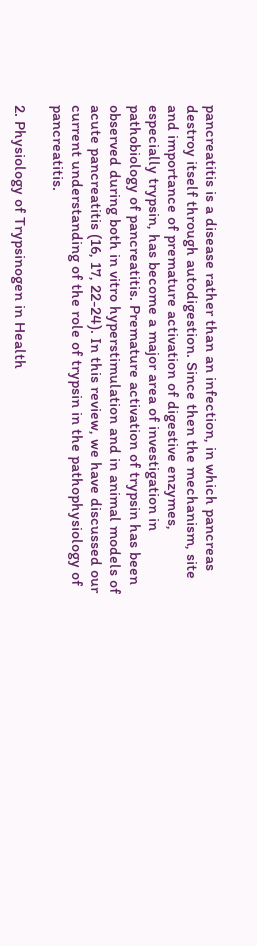pancreatitis is a disease rather than an infection, in which pancreas destroy itself through autodigestion. Since then the mechanism, site and importance of premature activation of digestive enzymes, especially trypsin, has become a major area of investigation in pathobiology of pancreatitis. Premature activation of trypsin has been observed during both in vitro hyperstimulation and in animal models of acute pancreatitis (16, 17, 22-24). In this review, we have discussed our current understanding of the role of trypsin in the pathophysiology of pancreatitis.

2. Physiology of Trypsinogen in Health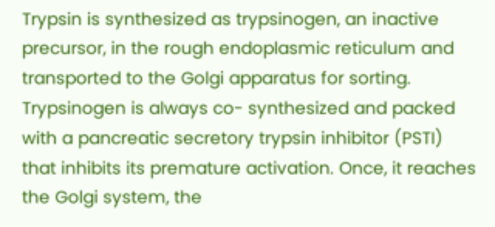Trypsin is synthesized as trypsinogen, an inactive precursor, in the rough endoplasmic reticulum and transported to the Golgi apparatus for sorting. Trypsinogen is always co- synthesized and packed with a pancreatic secretory trypsin inhibitor (PSTI) that inhibits its premature activation. Once, it reaches the Golgi system, the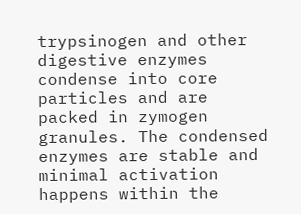trypsinogen and other digestive enzymes condense into core particles and are packed in zymogen granules. The condensed enzymes are stable and minimal activation happens within the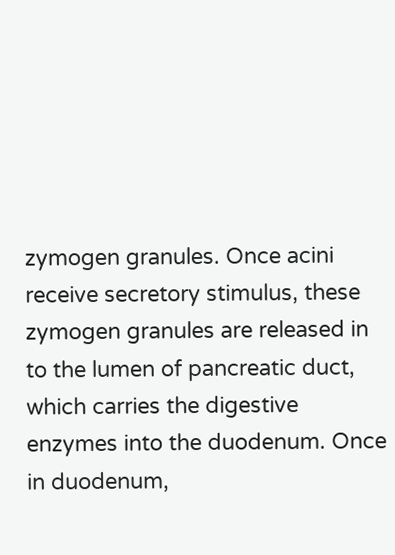zymogen granules. Once acini receive secretory stimulus, these zymogen granules are released in to the lumen of pancreatic duct, which carries the digestive enzymes into the duodenum. Once in duodenum,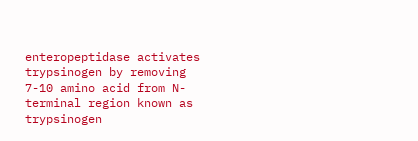enteropeptidase activates trypsinogen by removing 7-10 amino acid from N-terminal region known as trypsinogen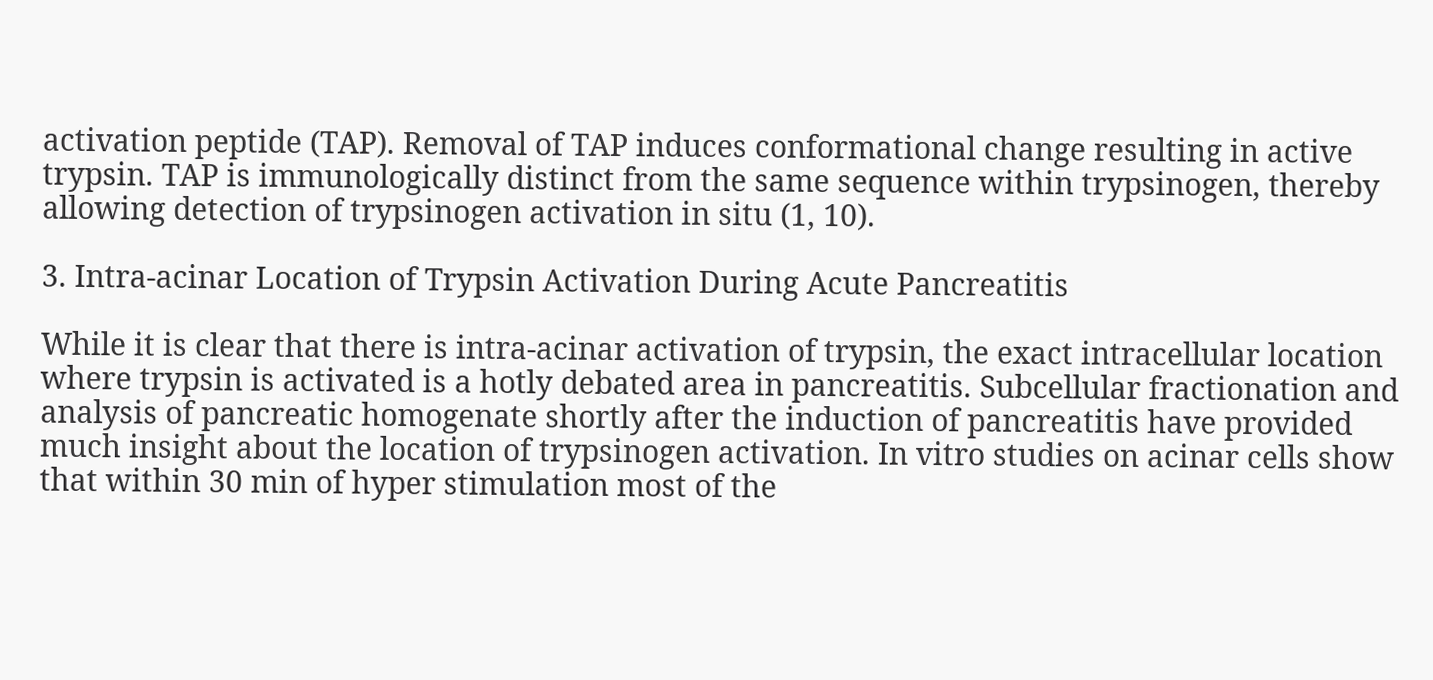activation peptide (TAP). Removal of TAP induces conformational change resulting in active trypsin. TAP is immunologically distinct from the same sequence within trypsinogen, thereby allowing detection of trypsinogen activation in situ (1, 10).

3. Intra-acinar Location of Trypsin Activation During Acute Pancreatitis

While it is clear that there is intra-acinar activation of trypsin, the exact intracellular location where trypsin is activated is a hotly debated area in pancreatitis. Subcellular fractionation and analysis of pancreatic homogenate shortly after the induction of pancreatitis have provided much insight about the location of trypsinogen activation. In vitro studies on acinar cells show that within 30 min of hyper stimulation most of the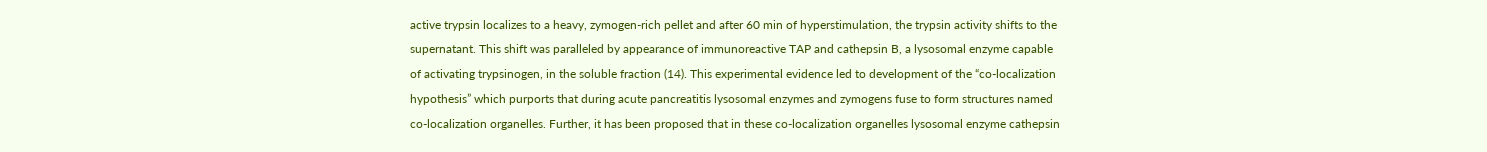active trypsin localizes to a heavy, zymogen-rich pellet and after 60 min of hyperstimulation, the trypsin activity shifts to the supernatant. This shift was paralleled by appearance of immunoreactive TAP and cathepsin B, a lysosomal enzyme capable of activating trypsinogen, in the soluble fraction (14). This experimental evidence led to development of the “co-localization hypothesis” which purports that during acute pancreatitis lysosomal enzymes and zymogens fuse to form structures named co-localization organelles. Further, it has been proposed that in these co-localization organelles lysosomal enzyme cathepsin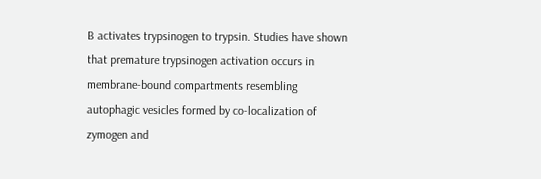B activates trypsinogen to trypsin. Studies have shown that premature trypsinogen activation occurs in membrane-bound compartments resembling autophagic vesicles formed by co-localization of zymogen and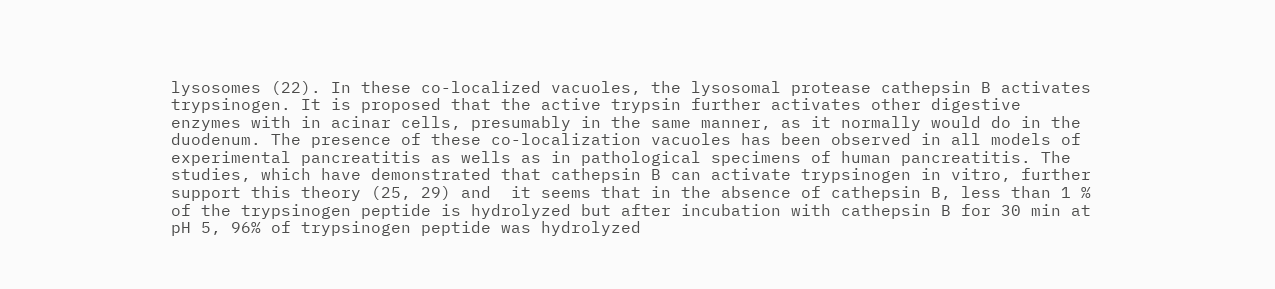lysosomes (22). In these co-localized vacuoles, the lysosomal protease cathepsin B activates trypsinogen. It is proposed that the active trypsin further activates other digestive enzymes with in acinar cells, presumably in the same manner, as it normally would do in the duodenum. The presence of these co-localization vacuoles has been observed in all models of experimental pancreatitis as wells as in pathological specimens of human pancreatitis. The studies, which have demonstrated that cathepsin B can activate trypsinogen in vitro, further support this theory (25, 29) and  it seems that in the absence of cathepsin B, less than 1 % of the trypsinogen peptide is hydrolyzed but after incubation with cathepsin B for 30 min at pH 5, 96% of trypsinogen peptide was hydrolyzed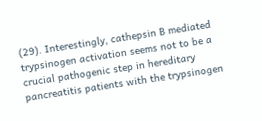(29). Interestingly, cathepsin B mediated trypsinogen activation seems not to be a crucial pathogenic step in hereditary pancreatitis patients with the trypsinogen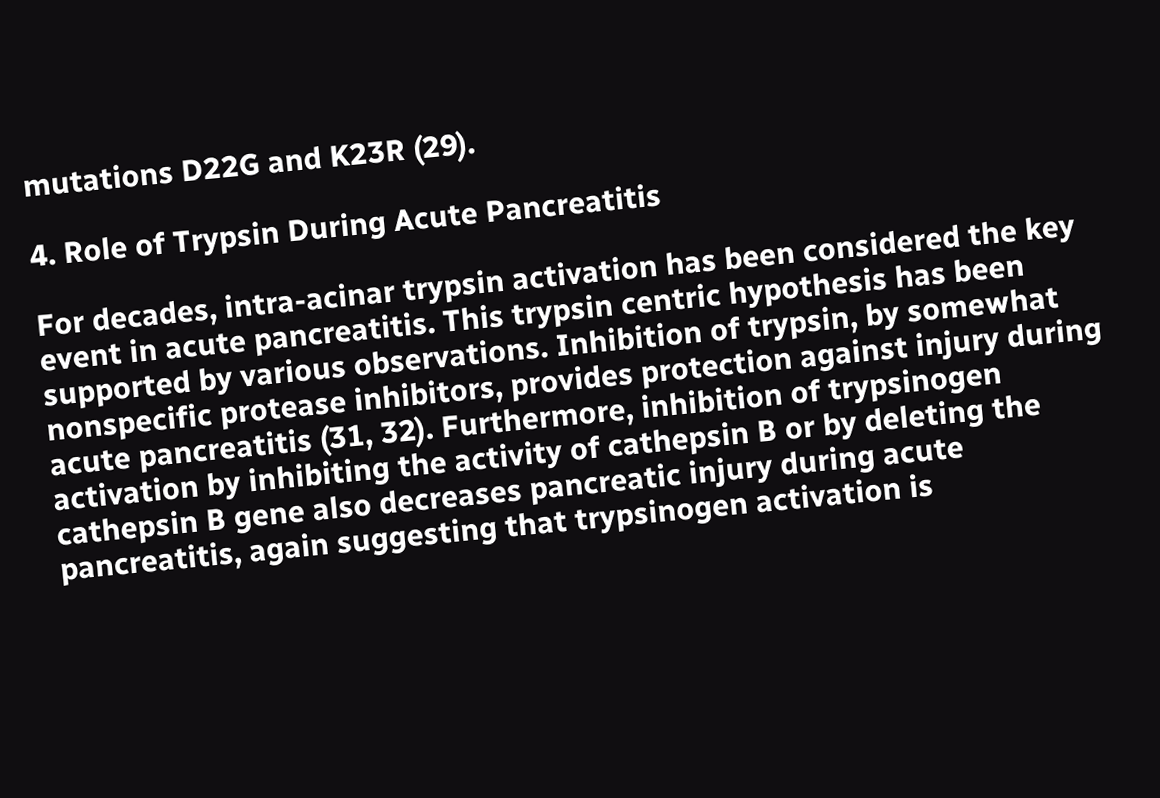mutations D22G and K23R (29).

4. Role of Trypsin During Acute Pancreatitis

For decades, intra-acinar trypsin activation has been considered the key event in acute pancreatitis. This trypsin centric hypothesis has been supported by various observations. Inhibition of trypsin, by somewhat nonspecific protease inhibitors, provides protection against injury during acute pancreatitis (31, 32). Furthermore, inhibition of trypsinogen activation by inhibiting the activity of cathepsin B or by deleting the cathepsin B gene also decreases pancreatic injury during acute pancreatitis, again suggesting that trypsinogen activation is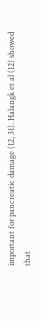important for pancreatic damage (12, 31). Halangk et al (12) showed that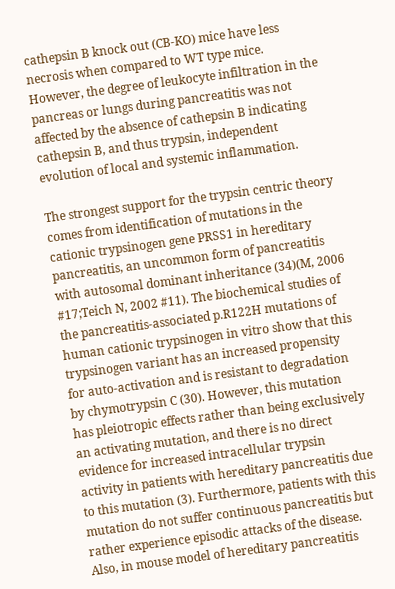cathepsin B knock out (CB-KO) mice have less necrosis when compared to WT type mice. However, the degree of leukocyte infiltration in the pancreas or lungs during pancreatitis was not affected by the absence of cathepsin B indicating cathepsin B, and thus trypsin, independent evolution of local and systemic inflammation.

The strongest support for the trypsin centric theory comes from identification of mutations in the cationic trypsinogen gene PRSS1 in hereditary pancreatitis, an uncommon form of pancreatitis with autosomal dominant inheritance (34)(M, 2006 #17;Teich N, 2002 #11). The biochemical studies of the pancreatitis-associated p.R122H mutations of human cationic trypsinogen in vitro show that this trypsinogen variant has an increased propensity for auto-activation and is resistant to degradation by chymotrypsin C (30). However, this mutation has pleiotropic effects rather than being exclusively an activating mutation, and there is no direct evidence for increased intracellular trypsin activity in patients with hereditary pancreatitis due to this mutation (3). Furthermore, patients with this mutation do not suffer continuous pancreatitis but rather experience episodic attacks of the disease. Also, in mouse model of hereditary pancreatitis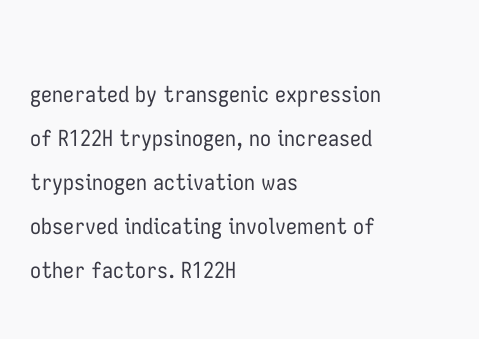generated by transgenic expression of R122H trypsinogen, no increased trypsinogen activation was observed indicating involvement of other factors. R122H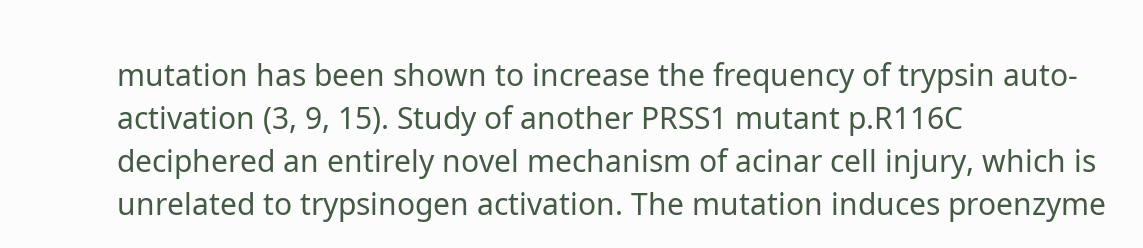mutation has been shown to increase the frequency of trypsin auto-activation (3, 9, 15). Study of another PRSS1 mutant p.R116C deciphered an entirely novel mechanism of acinar cell injury, which is unrelated to trypsinogen activation. The mutation induces proenzyme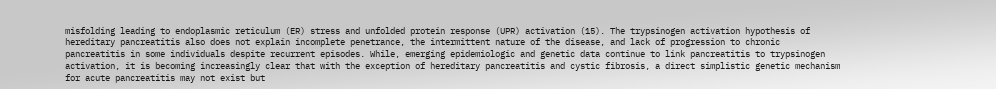misfolding leading to endoplasmic reticulum (ER) stress and unfolded protein response (UPR) activation (15). The trypsinogen activation hypothesis of hereditary pancreatitis also does not explain incomplete penetrance, the intermittent nature of the disease, and lack of progression to chronic pancreatitis in some individuals despite recurrent episodes. While, emerging epidemiologic and genetic data continue to link pancreatitis to trypsinogen activation, it is becoming increasingly clear that with the exception of hereditary pancreatitis and cystic fibrosis, a direct simplistic genetic mechanism for acute pancreatitis may not exist but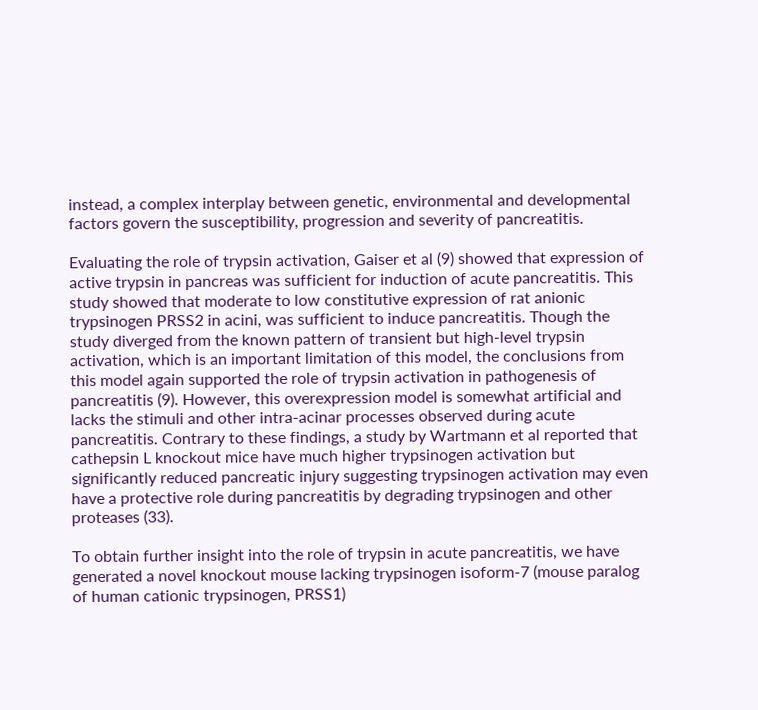instead, a complex interplay between genetic, environmental and developmental factors govern the susceptibility, progression and severity of pancreatitis.

Evaluating the role of trypsin activation, Gaiser et al (9) showed that expression of active trypsin in pancreas was sufficient for induction of acute pancreatitis. This study showed that moderate to low constitutive expression of rat anionic trypsinogen PRSS2 in acini, was sufficient to induce pancreatitis. Though the study diverged from the known pattern of transient but high-level trypsin activation, which is an important limitation of this model, the conclusions from this model again supported the role of trypsin activation in pathogenesis of pancreatitis (9). However, this overexpression model is somewhat artificial and lacks the stimuli and other intra-acinar processes observed during acute pancreatitis. Contrary to these findings, a study by Wartmann et al reported that cathepsin L knockout mice have much higher trypsinogen activation but significantly reduced pancreatic injury suggesting trypsinogen activation may even have a protective role during pancreatitis by degrading trypsinogen and other proteases (33).

To obtain further insight into the role of trypsin in acute pancreatitis, we have generated a novel knockout mouse lacking trypsinogen isoform-7 (mouse paralog of human cationic trypsinogen, PRSS1)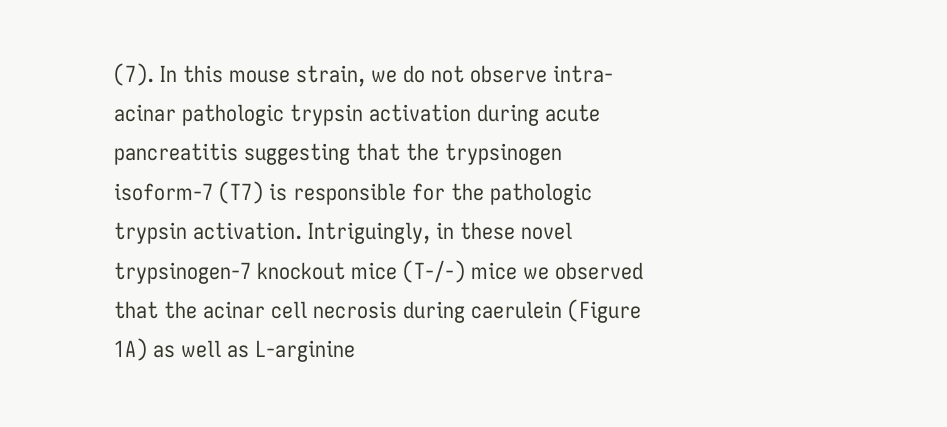(7). In this mouse strain, we do not observe intra-acinar pathologic trypsin activation during acute pancreatitis suggesting that the trypsinogen isoform-7 (T7) is responsible for the pathologic trypsin activation. Intriguingly, in these novel trypsinogen-7 knockout mice (T-/-) mice we observed that the acinar cell necrosis during caerulein (Figure 1A) as well as L-arginine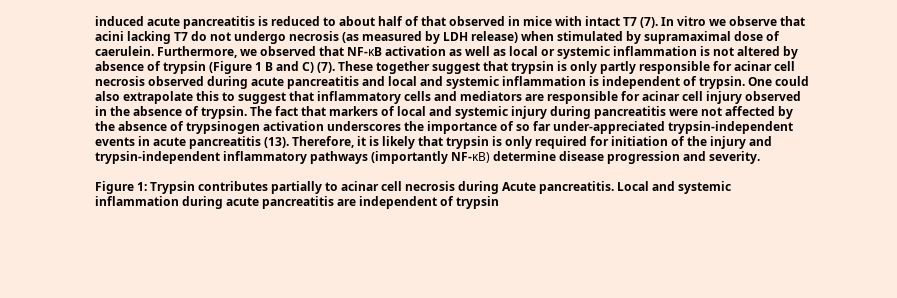induced acute pancreatitis is reduced to about half of that observed in mice with intact T7 (7). In vitro we observe that acini lacking T7 do not undergo necrosis (as measured by LDH release) when stimulated by supramaximal dose of caerulein. Furthermore, we observed that NF-κB activation as well as local or systemic inflammation is not altered by absence of trypsin (Figure 1 B and C) (7). These together suggest that trypsin is only partly responsible for acinar cell necrosis observed during acute pancreatitis and local and systemic inflammation is independent of trypsin. One could also extrapolate this to suggest that inflammatory cells and mediators are responsible for acinar cell injury observed in the absence of trypsin. The fact that markers of local and systemic injury during pancreatitis were not affected by the absence of trypsinogen activation underscores the importance of so far under-appreciated trypsin-independent events in acute pancreatitis (13). Therefore, it is likely that trypsin is only required for initiation of the injury and trypsin-independent inflammatory pathways (importantly NF-κB) determine disease progression and severity.

Figure 1: Trypsin contributes partially to acinar cell necrosis during Acute pancreatitis. Local and systemic inflammation during acute pancreatitis are independent of trypsin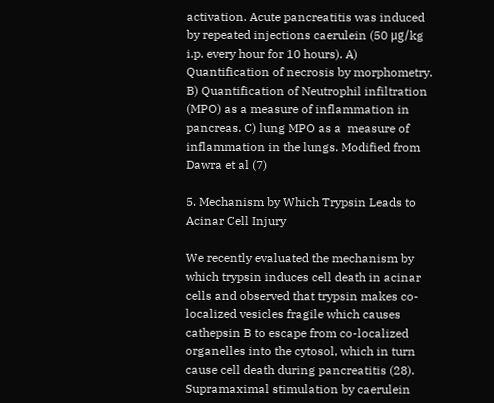activation. Acute pancreatitis was induced by repeated injections caerulein (50 μg/kg i.p. every hour for 10 hours). A) Quantification of necrosis by morphometry. B) Quantification of Neutrophil infiltration (MPO) as a measure of inflammation in pancreas. C) lung MPO as a  measure of inflammation in the lungs. Modified from Dawra et al (7)

5. Mechanism by Which Trypsin Leads to Acinar Cell Injury

We recently evaluated the mechanism by which trypsin induces cell death in acinar cells and observed that trypsin makes co-localized vesicles fragile which causes cathepsin B to escape from co-localized organelles into the cytosol, which in turn cause cell death during pancreatitis (28). Supramaximal stimulation by caerulein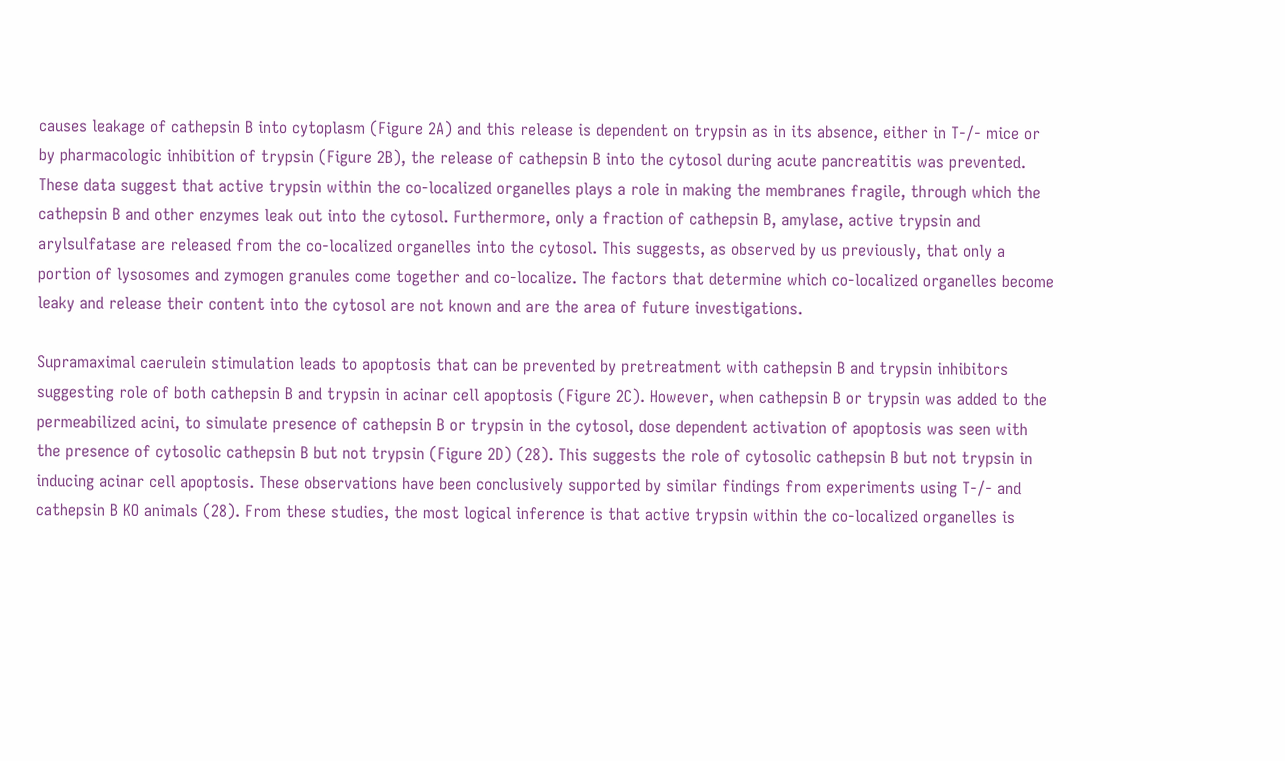causes leakage of cathepsin B into cytoplasm (Figure 2A) and this release is dependent on trypsin as in its absence, either in T-/- mice or by pharmacologic inhibition of trypsin (Figure 2B), the release of cathepsin B into the cytosol during acute pancreatitis was prevented. These data suggest that active trypsin within the co-localized organelles plays a role in making the membranes fragile, through which the cathepsin B and other enzymes leak out into the cytosol. Furthermore, only a fraction of cathepsin B, amylase, active trypsin and arylsulfatase are released from the co-localized organelles into the cytosol. This suggests, as observed by us previously, that only a portion of lysosomes and zymogen granules come together and co-localize. The factors that determine which co-localized organelles become leaky and release their content into the cytosol are not known and are the area of future investigations.

Supramaximal caerulein stimulation leads to apoptosis that can be prevented by pretreatment with cathepsin B and trypsin inhibitors suggesting role of both cathepsin B and trypsin in acinar cell apoptosis (Figure 2C). However, when cathepsin B or trypsin was added to the permeabilized acini, to simulate presence of cathepsin B or trypsin in the cytosol, dose dependent activation of apoptosis was seen with the presence of cytosolic cathepsin B but not trypsin (Figure 2D) (28). This suggests the role of cytosolic cathepsin B but not trypsin in inducing acinar cell apoptosis. These observations have been conclusively supported by similar findings from experiments using T-/- and cathepsin B KO animals (28). From these studies, the most logical inference is that active trypsin within the co-localized organelles is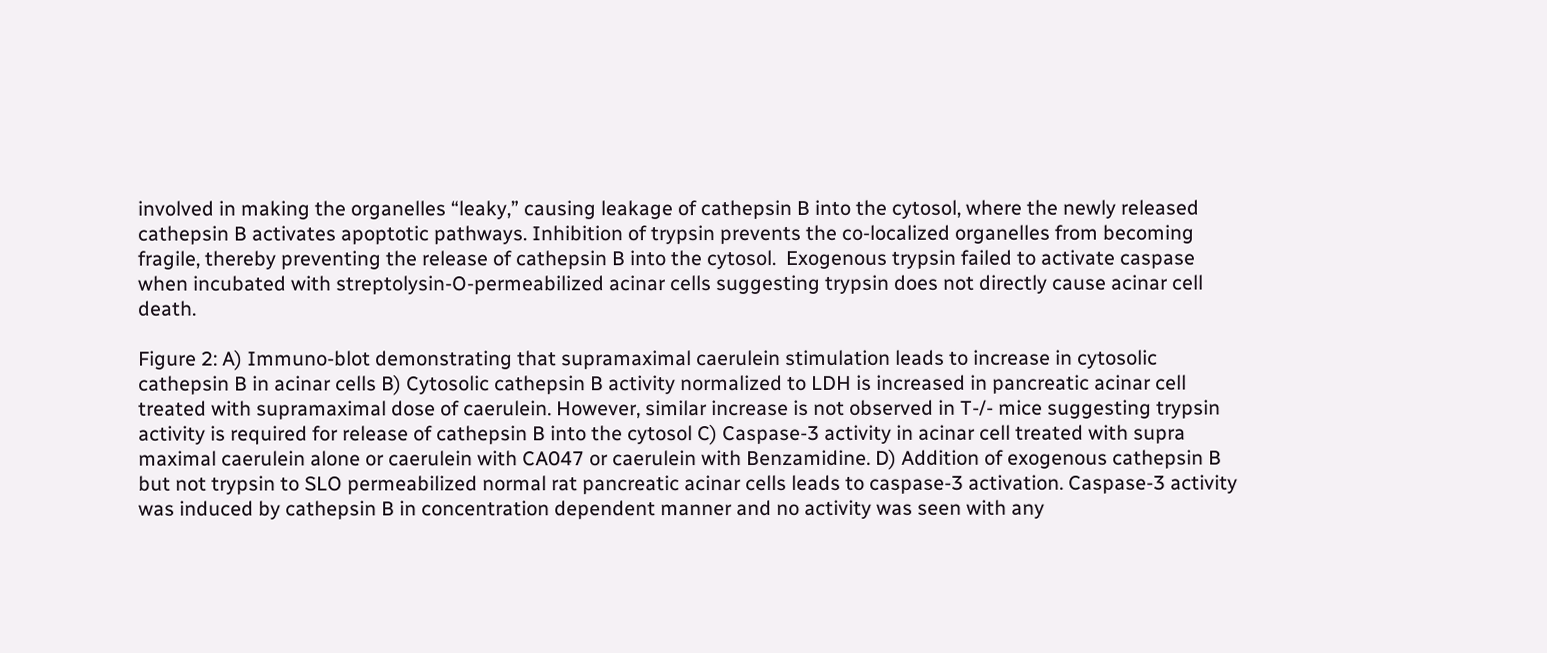involved in making the organelles “leaky,” causing leakage of cathepsin B into the cytosol, where the newly released cathepsin B activates apoptotic pathways. Inhibition of trypsin prevents the co-localized organelles from becoming fragile, thereby preventing the release of cathepsin B into the cytosol.  Exogenous trypsin failed to activate caspase when incubated with streptolysin-O-permeabilized acinar cells suggesting trypsin does not directly cause acinar cell death.

Figure 2: A) Immuno-blot demonstrating that supramaximal caerulein stimulation leads to increase in cytosolic cathepsin B in acinar cells B) Cytosolic cathepsin B activity normalized to LDH is increased in pancreatic acinar cell treated with supramaximal dose of caerulein. However, similar increase is not observed in T-/- mice suggesting trypsin activity is required for release of cathepsin B into the cytosol C) Caspase-3 activity in acinar cell treated with supra maximal caerulein alone or caerulein with CA047 or caerulein with Benzamidine. D) Addition of exogenous cathepsin B but not trypsin to SLO permeabilized normal rat pancreatic acinar cells leads to caspase-3 activation. Caspase-3 activity was induced by cathepsin B in concentration dependent manner and no activity was seen with any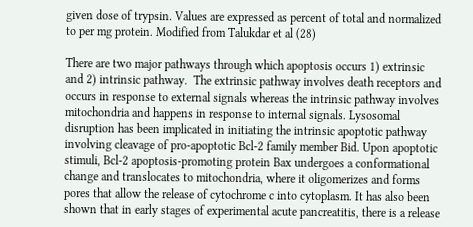given dose of trypsin. Values are expressed as percent of total and normalized to per mg protein. Modified from Talukdar et al (28)

There are two major pathways through which apoptosis occurs 1) extrinsic and 2) intrinsic pathway.  The extrinsic pathway involves death receptors and occurs in response to external signals whereas the intrinsic pathway involves mitochondria and happens in response to internal signals. Lysosomal disruption has been implicated in initiating the intrinsic apoptotic pathway involving cleavage of pro-apoptotic Bcl-2 family member Bid. Upon apoptotic stimuli, Bcl-2 apoptosis-promoting protein Bax undergoes a conformational change and translocates to mitochondria, where it oligomerizes and forms pores that allow the release of cytochrome c into cytoplasm. It has also been shown that in early stages of experimental acute pancreatitis, there is a release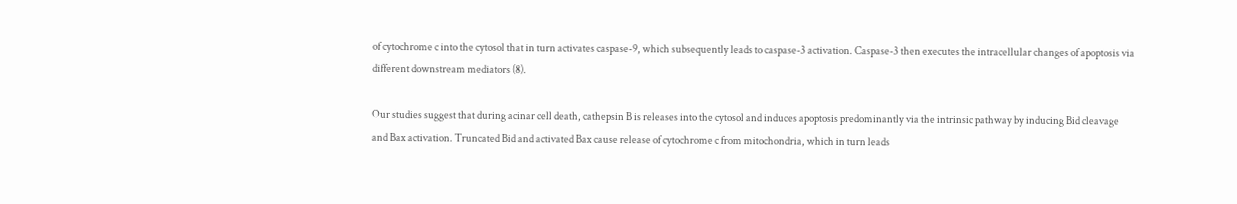of cytochrome c into the cytosol that in turn activates caspase-9, which subsequently leads to caspase-3 activation. Caspase-3 then executes the intracellular changes of apoptosis via different downstream mediators (8).

Our studies suggest that during acinar cell death, cathepsin B is releases into the cytosol and induces apoptosis predominantly via the intrinsic pathway by inducing Bid cleavage and Bax activation. Truncated Bid and activated Bax cause release of cytochrome c from mitochondria, which in turn leads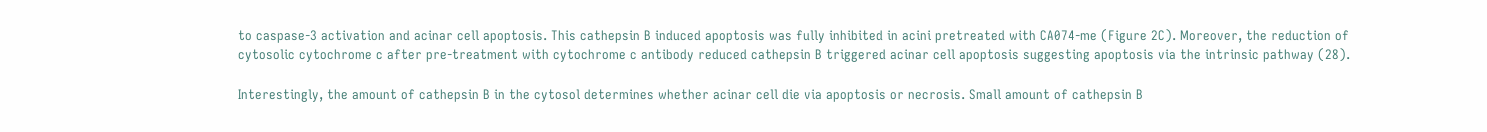to caspase-3 activation and acinar cell apoptosis. This cathepsin B induced apoptosis was fully inhibited in acini pretreated with CA074-me (Figure 2C). Moreover, the reduction of cytosolic cytochrome c after pre-treatment with cytochrome c antibody reduced cathepsin B triggered acinar cell apoptosis suggesting apoptosis via the intrinsic pathway (28).

Interestingly, the amount of cathepsin B in the cytosol determines whether acinar cell die via apoptosis or necrosis. Small amount of cathepsin B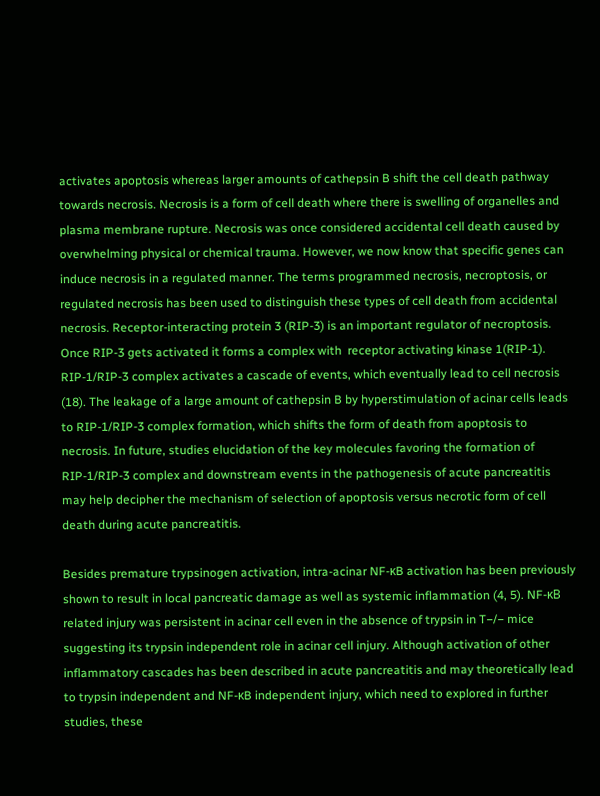activates apoptosis whereas larger amounts of cathepsin B shift the cell death pathway towards necrosis. Necrosis is a form of cell death where there is swelling of organelles and plasma membrane rupture. Necrosis was once considered accidental cell death caused by overwhelming physical or chemical trauma. However, we now know that specific genes can induce necrosis in a regulated manner. The terms programmed necrosis, necroptosis, or regulated necrosis has been used to distinguish these types of cell death from accidental necrosis. Receptor-interacting protein 3 (RIP-3) is an important regulator of necroptosis. Once RIP-3 gets activated it forms a complex with  receptor activating kinase 1(RIP-1). RIP-1/RIP-3 complex activates a cascade of events, which eventually lead to cell necrosis (18). The leakage of a large amount of cathepsin B by hyperstimulation of acinar cells leads to RIP-1/RIP-3 complex formation, which shifts the form of death from apoptosis to necrosis. In future, studies elucidation of the key molecules favoring the formation of RIP-1/RIP-3 complex and downstream events in the pathogenesis of acute pancreatitis may help decipher the mechanism of selection of apoptosis versus necrotic form of cell death during acute pancreatitis.

Besides premature trypsinogen activation, intra-acinar NF-κB activation has been previously shown to result in local pancreatic damage as well as systemic inflammation (4, 5). NF-κB related injury was persistent in acinar cell even in the absence of trypsin in T−/− mice suggesting its trypsin independent role in acinar cell injury. Although activation of other inflammatory cascades has been described in acute pancreatitis and may theoretically lead to trypsin independent and NF-κB independent injury, which need to explored in further studies, these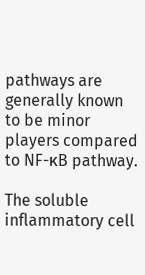pathways are generally known to be minor players compared to NF-κB pathway.

The soluble inflammatory cell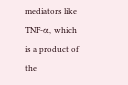mediators like TNF-α, which is a product of the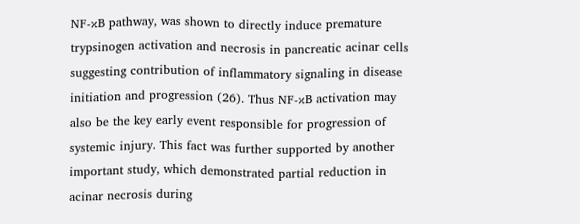NF-κB pathway, was shown to directly induce premature trypsinogen activation and necrosis in pancreatic acinar cells suggesting contribution of inflammatory signaling in disease initiation and progression (26). Thus NF-κB activation may also be the key early event responsible for progression of systemic injury. This fact was further supported by another important study, which demonstrated partial reduction in acinar necrosis during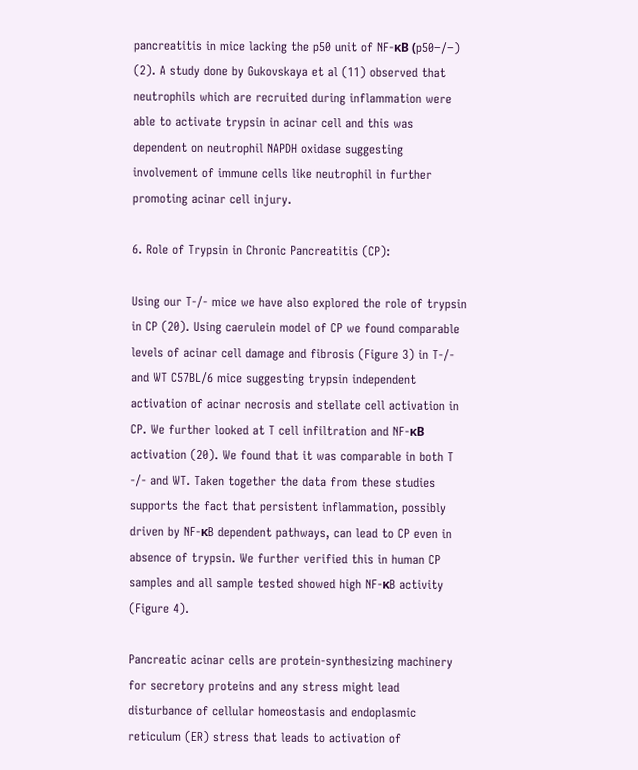pancreatitis in mice lacking the p50 unit of NF-κB (p50−/−) (2). A study done by Gukovskaya et al (11) observed that neutrophils which are recruited during inflammation were able to activate trypsin in acinar cell and this was dependent on neutrophil NAPDH oxidase suggesting involvement of immune cells like neutrophil in further promoting acinar cell injury.

6. Role of Trypsin in Chronic Pancreatitis (CP):

Using our T-/- mice we have also explored the role of trypsin in CP (20). Using caerulein model of CP we found comparable levels of acinar cell damage and fibrosis (Figure 3) in T-/- and WT C57BL/6 mice suggesting trypsin independent activation of acinar necrosis and stellate cell activation in CP. We further looked at T cell infiltration and NF-κB activation (20). We found that it was comparable in both T -/- and WT. Taken together the data from these studies supports the fact that persistent inflammation, possibly driven by NF-κB dependent pathways, can lead to CP even in absence of trypsin. We further verified this in human CP samples and all sample tested showed high NF-κB activity (Figure 4).

Pancreatic acinar cells are protein-synthesizing machinery for secretory proteins and any stress might lead disturbance of cellular homeostasis and endoplasmic reticulum (ER) stress that leads to activation of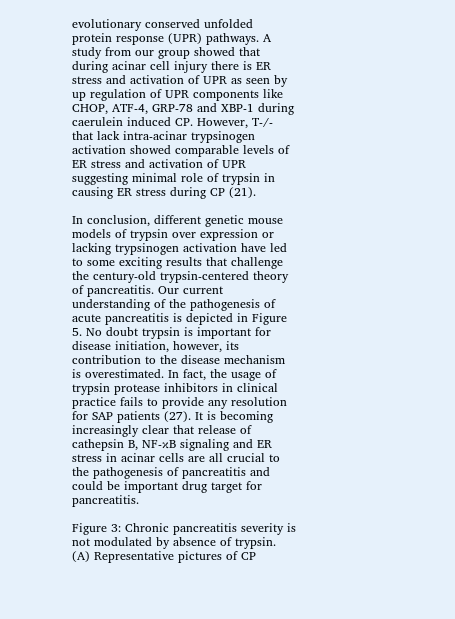evolutionary conserved unfolded protein response (UPR) pathways. A study from our group showed that during acinar cell injury there is ER stress and activation of UPR as seen by up regulation of UPR components like CHOP, ATF-4, GRP-78 and XBP-1 during caerulein induced CP. However, T-/- that lack intra-acinar trypsinogen activation showed comparable levels of ER stress and activation of UPR suggesting minimal role of trypsin in causing ER stress during CP (21).

In conclusion, different genetic mouse models of trypsin over expression or lacking trypsinogen activation have led to some exciting results that challenge the century-old trypsin-centered theory of pancreatitis. Our current understanding of the pathogenesis of acute pancreatitis is depicted in Figure 5. No doubt trypsin is important for disease initiation, however, its contribution to the disease mechanism is overestimated. In fact, the usage of trypsin protease inhibitors in clinical practice fails to provide any resolution for SAP patients (27). It is becoming increasingly clear that release of cathepsin B, NF-κB signaling and ER stress in acinar cells are all crucial to the pathogenesis of pancreatitis and could be important drug target for pancreatitis.

Figure 3: Chronic pancreatitis severity is not modulated by absence of trypsin. (A) Representative pictures of CP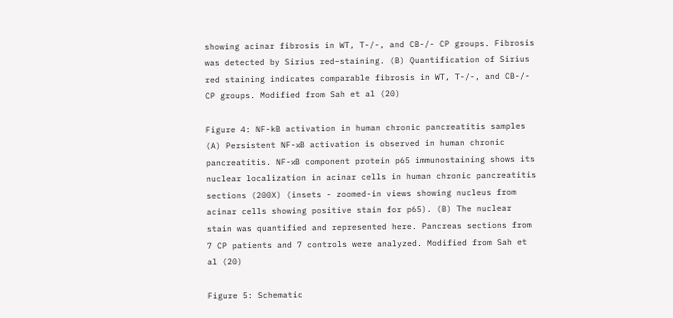showing acinar fibrosis in WT, T-/-, and CB-/- CP groups. Fibrosis was detected by Sirius red–staining. (B) Quantification of Sirius red staining indicates comparable fibrosis in WT, T-/-, and CB-/- CP groups. Modified from Sah et al (20)

Figure 4: NF-kB activation in human chronic pancreatitis samples (A) Persistent NF-κB activation is observed in human chronic pancreatitis. NF-κB component protein p65 immunostaining shows its nuclear localization in acinar cells in human chronic pancreatitis sections (200X) (insets - zoomed-in views showing nucleus from acinar cells showing positive stain for p65). (B) The nuclear stain was quantified and represented here. Pancreas sections from 7 CP patients and 7 controls were analyzed. Modified from Sah et al (20)

Figure 5: Schematic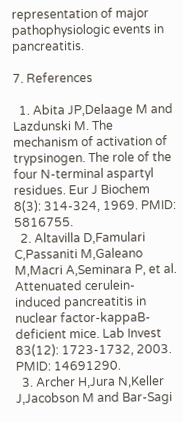representation of major pathophysiologic events in pancreatitis.

7. References

  1. Abita JP,Delaage M and Lazdunski M. The mechanism of activation of trypsinogen. The role of the four N-terminal aspartyl residues. Eur J Biochem 8(3): 314-324, 1969. PMID: 5816755.
  2. Altavilla D,Famulari C,Passaniti M,Galeano M,Macri A,Seminara P, et al. Attenuated cerulein-induced pancreatitis in nuclear factor-kappaB-deficient mice. Lab Invest 83(12): 1723-1732, 2003. PMID: 14691290.
  3. Archer H,Jura N,Keller J,Jacobson M and Bar-Sagi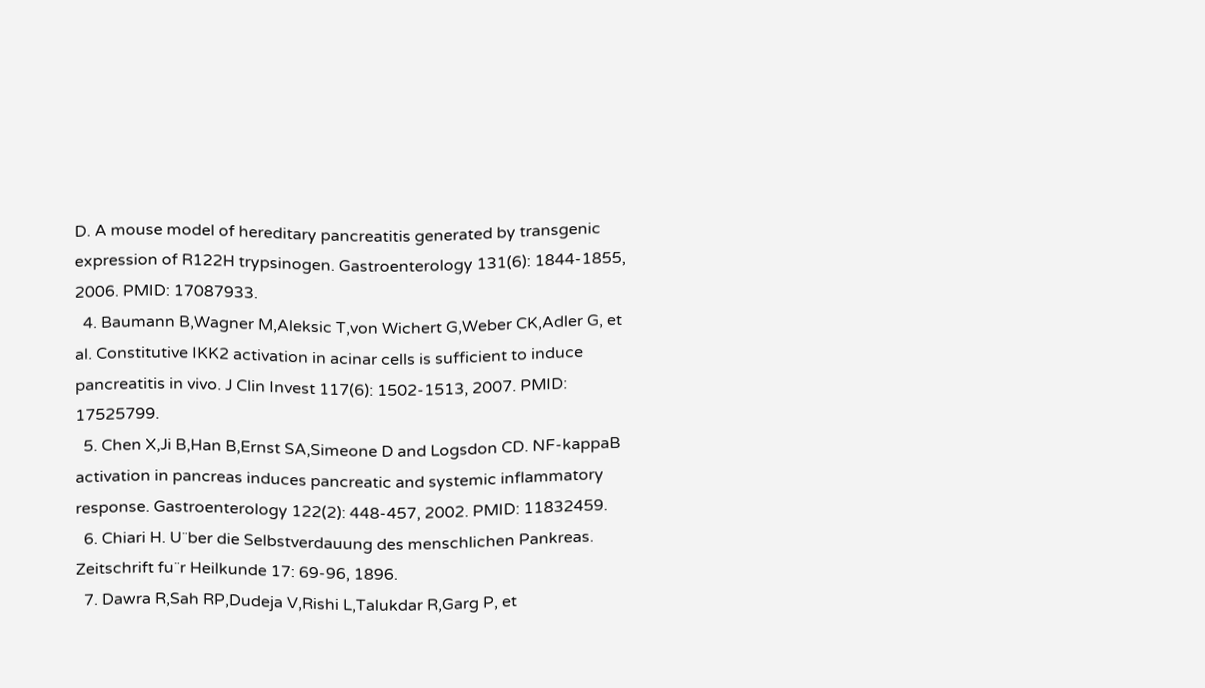D. A mouse model of hereditary pancreatitis generated by transgenic expression of R122H trypsinogen. Gastroenterology 131(6): 1844-1855, 2006. PMID: 17087933.
  4. Baumann B,Wagner M,Aleksic T,von Wichert G,Weber CK,Adler G, et al. Constitutive IKK2 activation in acinar cells is sufficient to induce pancreatitis in vivo. J Clin Invest 117(6): 1502-1513, 2007. PMID: 17525799.
  5. Chen X,Ji B,Han B,Ernst SA,Simeone D and Logsdon CD. NF-kappaB activation in pancreas induces pancreatic and systemic inflammatory response. Gastroenterology 122(2): 448-457, 2002. PMID: 11832459.
  6. Chiari H. U¨ber die Selbstverdauung des menschlichen Pankreas. Zeitschrift fu¨r Heilkunde 17: 69-96, 1896.
  7. Dawra R,Sah RP,Dudeja V,Rishi L,Talukdar R,Garg P, et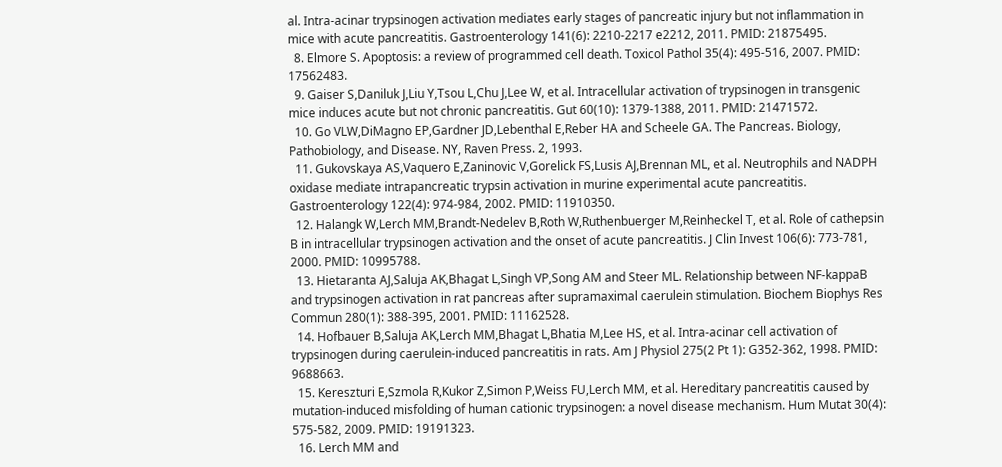al. Intra-acinar trypsinogen activation mediates early stages of pancreatic injury but not inflammation in mice with acute pancreatitis. Gastroenterology 141(6): 2210-2217 e2212, 2011. PMID: 21875495.
  8. Elmore S. Apoptosis: a review of programmed cell death. Toxicol Pathol 35(4): 495-516, 2007. PMID: 17562483.
  9. Gaiser S,Daniluk J,Liu Y,Tsou L,Chu J,Lee W, et al. Intracellular activation of trypsinogen in transgenic mice induces acute but not chronic pancreatitis. Gut 60(10): 1379-1388, 2011. PMID: 21471572.
  10. Go VLW,DiMagno EP,Gardner JD,Lebenthal E,Reber HA and Scheele GA. The Pancreas. Biology, Pathobiology, and Disease. NY, Raven Press. 2, 1993.
  11. Gukovskaya AS,Vaquero E,Zaninovic V,Gorelick FS,Lusis AJ,Brennan ML, et al. Neutrophils and NADPH oxidase mediate intrapancreatic trypsin activation in murine experimental acute pancreatitis. Gastroenterology 122(4): 974-984, 2002. PMID: 11910350.
  12. Halangk W,Lerch MM,Brandt-Nedelev B,Roth W,Ruthenbuerger M,Reinheckel T, et al. Role of cathepsin B in intracellular trypsinogen activation and the onset of acute pancreatitis. J Clin Invest 106(6): 773-781, 2000. PMID: 10995788.
  13. Hietaranta AJ,Saluja AK,Bhagat L,Singh VP,Song AM and Steer ML. Relationship between NF-kappaB and trypsinogen activation in rat pancreas after supramaximal caerulein stimulation. Biochem Biophys Res Commun 280(1): 388-395, 2001. PMID: 11162528.
  14. Hofbauer B,Saluja AK,Lerch MM,Bhagat L,Bhatia M,Lee HS, et al. Intra-acinar cell activation of trypsinogen during caerulein-induced pancreatitis in rats. Am J Physiol 275(2 Pt 1): G352-362, 1998. PMID: 9688663.
  15. Kereszturi E,Szmola R,Kukor Z,Simon P,Weiss FU,Lerch MM, et al. Hereditary pancreatitis caused by mutation-induced misfolding of human cationic trypsinogen: a novel disease mechanism. Hum Mutat 30(4): 575-582, 2009. PMID: 19191323.
  16. Lerch MM and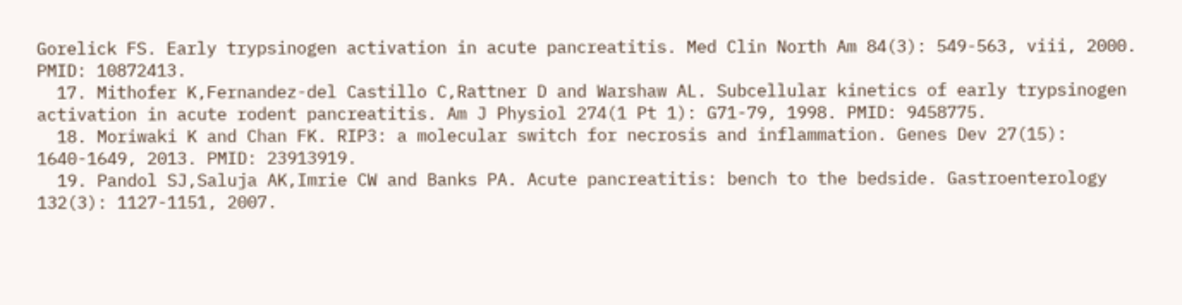Gorelick FS. Early trypsinogen activation in acute pancreatitis. Med Clin North Am 84(3): 549-563, viii, 2000. PMID: 10872413.
  17. Mithofer K,Fernandez-del Castillo C,Rattner D and Warshaw AL. Subcellular kinetics of early trypsinogen activation in acute rodent pancreatitis. Am J Physiol 274(1 Pt 1): G71-79, 1998. PMID: 9458775.
  18. Moriwaki K and Chan FK. RIP3: a molecular switch for necrosis and inflammation. Genes Dev 27(15): 1640-1649, 2013. PMID: 23913919.
  19. Pandol SJ,Saluja AK,Imrie CW and Banks PA. Acute pancreatitis: bench to the bedside. Gastroenterology 132(3): 1127-1151, 2007.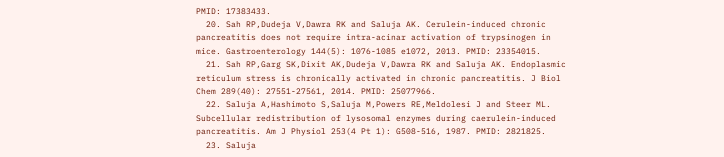PMID: 17383433.
  20. Sah RP,Dudeja V,Dawra RK and Saluja AK. Cerulein-induced chronic pancreatitis does not require intra-acinar activation of trypsinogen in mice. Gastroenterology 144(5): 1076-1085 e1072, 2013. PMID: 23354015.
  21. Sah RP,Garg SK,Dixit AK,Dudeja V,Dawra RK and Saluja AK. Endoplasmic reticulum stress is chronically activated in chronic pancreatitis. J Biol Chem 289(40): 27551-27561, 2014. PMID: 25077966.
  22. Saluja A,Hashimoto S,Saluja M,Powers RE,Meldolesi J and Steer ML. Subcellular redistribution of lysosomal enzymes during caerulein-induced pancreatitis. Am J Physiol 253(4 Pt 1): G508-516, 1987. PMID: 2821825.
  23. Saluja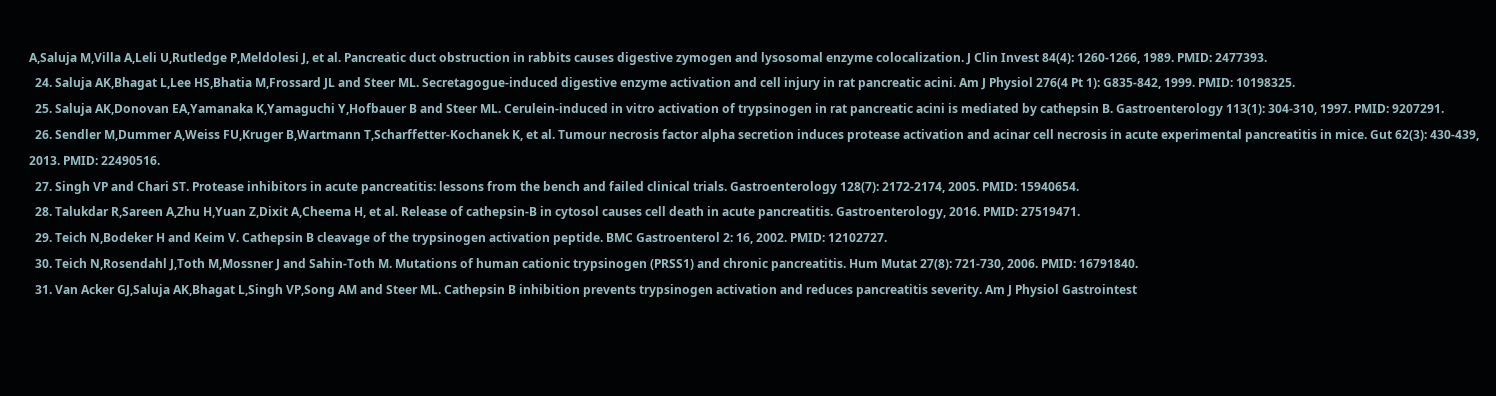A,Saluja M,Villa A,Leli U,Rutledge P,Meldolesi J, et al. Pancreatic duct obstruction in rabbits causes digestive zymogen and lysosomal enzyme colocalization. J Clin Invest 84(4): 1260-1266, 1989. PMID: 2477393.
  24. Saluja AK,Bhagat L,Lee HS,Bhatia M,Frossard JL and Steer ML. Secretagogue-induced digestive enzyme activation and cell injury in rat pancreatic acini. Am J Physiol 276(4 Pt 1): G835-842, 1999. PMID: 10198325.
  25. Saluja AK,Donovan EA,Yamanaka K,Yamaguchi Y,Hofbauer B and Steer ML. Cerulein-induced in vitro activation of trypsinogen in rat pancreatic acini is mediated by cathepsin B. Gastroenterology 113(1): 304-310, 1997. PMID: 9207291.
  26. Sendler M,Dummer A,Weiss FU,Kruger B,Wartmann T,Scharffetter-Kochanek K, et al. Tumour necrosis factor alpha secretion induces protease activation and acinar cell necrosis in acute experimental pancreatitis in mice. Gut 62(3): 430-439, 2013. PMID: 22490516.
  27. Singh VP and Chari ST. Protease inhibitors in acute pancreatitis: lessons from the bench and failed clinical trials. Gastroenterology 128(7): 2172-2174, 2005. PMID: 15940654.
  28. Talukdar R,Sareen A,Zhu H,Yuan Z,Dixit A,Cheema H, et al. Release of cathepsin-B in cytosol causes cell death in acute pancreatitis. Gastroenterology, 2016. PMID: 27519471.
  29. Teich N,Bodeker H and Keim V. Cathepsin B cleavage of the trypsinogen activation peptide. BMC Gastroenterol 2: 16, 2002. PMID: 12102727.
  30. Teich N,Rosendahl J,Toth M,Mossner J and Sahin-Toth M. Mutations of human cationic trypsinogen (PRSS1) and chronic pancreatitis. Hum Mutat 27(8): 721-730, 2006. PMID: 16791840.
  31. Van Acker GJ,Saluja AK,Bhagat L,Singh VP,Song AM and Steer ML. Cathepsin B inhibition prevents trypsinogen activation and reduces pancreatitis severity. Am J Physiol Gastrointest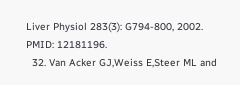Liver Physiol 283(3): G794-800, 2002. PMID: 12181196.
  32. Van Acker GJ,Weiss E,Steer ML and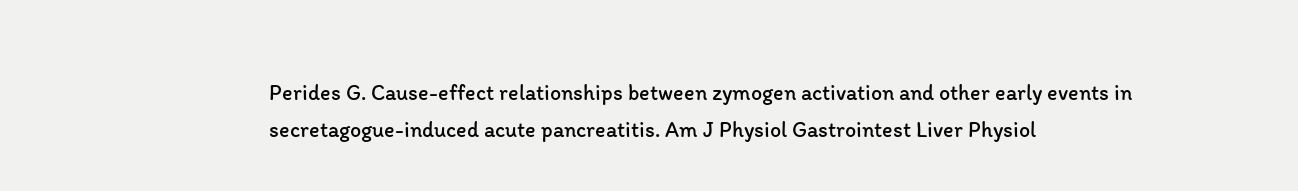Perides G. Cause-effect relationships between zymogen activation and other early events in secretagogue-induced acute pancreatitis. Am J Physiol Gastrointest Liver Physiol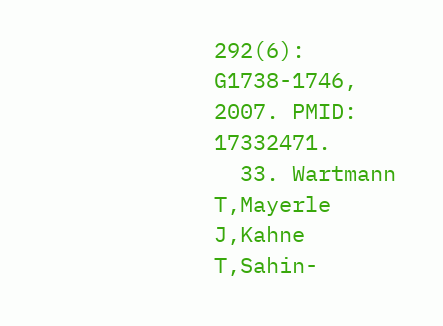292(6): G1738-1746, 2007. PMID: 17332471.
  33. Wartmann T,Mayerle J,Kahne T,Sahin-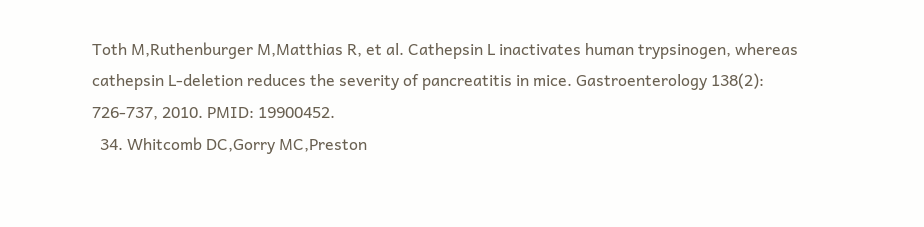Toth M,Ruthenburger M,Matthias R, et al. Cathepsin L inactivates human trypsinogen, whereas cathepsin L-deletion reduces the severity of pancreatitis in mice. Gastroenterology 138(2): 726-737, 2010. PMID: 19900452.
  34. Whitcomb DC,Gorry MC,Preston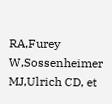RA,Furey W,Sossenheimer MJ,Ulrich CD, et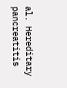al. Hereditary pancreatitis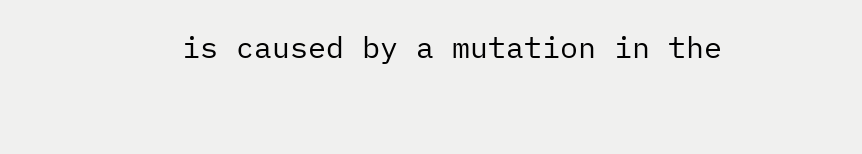is caused by a mutation in the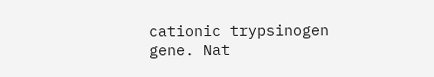cationic trypsinogen gene. Nat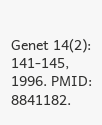Genet 14(2): 141-145, 1996. PMID: 8841182.